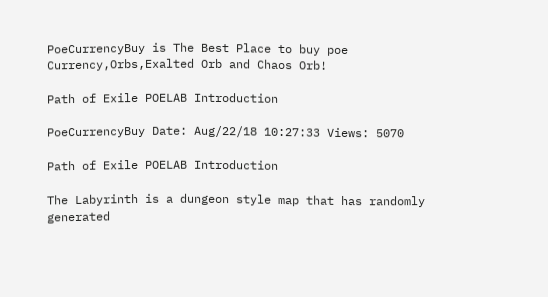PoeCurrencyBuy is The Best Place to buy poe Currency,Orbs,Exalted Orb and Chaos Orb!

Path of Exile POELAB Introduction

PoeCurrencyBuy Date: Aug/22/18 10:27:33 Views: 5070

Path of Exile POELAB Introduction

The Labyrinth is a dungeon style map that has randomly generated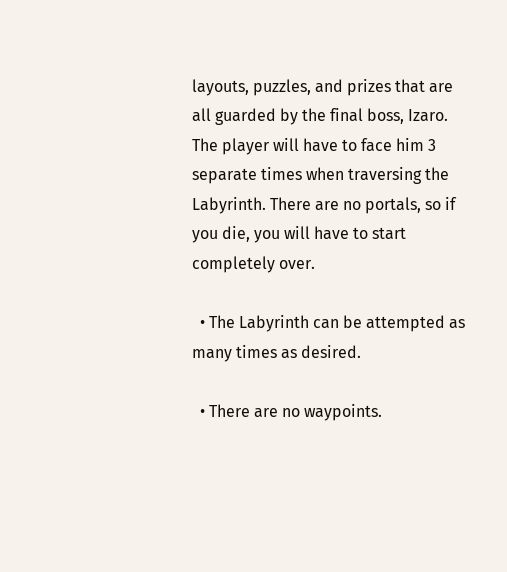layouts, puzzles, and prizes that are all guarded by the final boss, Izaro. The player will have to face him 3 separate times when traversing the Labyrinth. There are no portals, so if you die, you will have to start completely over.

  • The Labyrinth can be attempted as many times as desired.

  • There are no waypoints.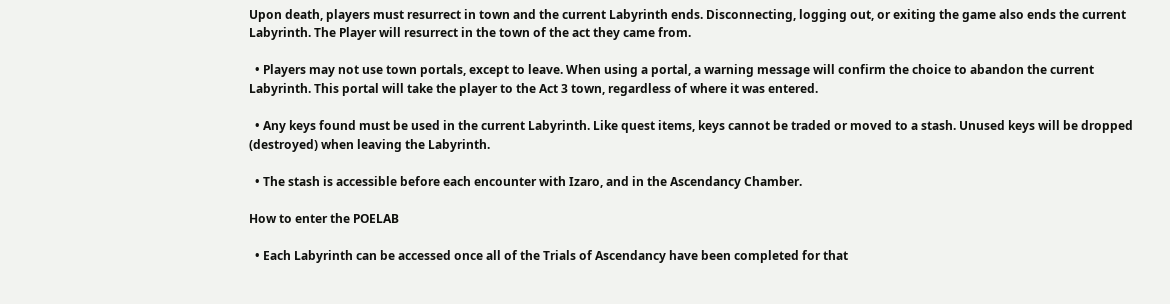Upon death, players must resurrect in town and the current Labyrinth ends. Disconnecting, logging out, or exiting the game also ends the current Labyrinth. The Player will resurrect in the town of the act they came from.

  • Players may not use town portals, except to leave. When using a portal, a warning message will confirm the choice to abandon the current Labyrinth. This portal will take the player to the Act 3 town, regardless of where it was entered.

  • Any keys found must be used in the current Labyrinth. Like quest items, keys cannot be traded or moved to a stash. Unused keys will be dropped (destroyed) when leaving the Labyrinth.

  • The stash is accessible before each encounter with Izaro, and in the Ascendancy Chamber.

How to enter the POELAB

  • Each Labyrinth can be accessed once all of the Trials of Ascendancy have been completed for that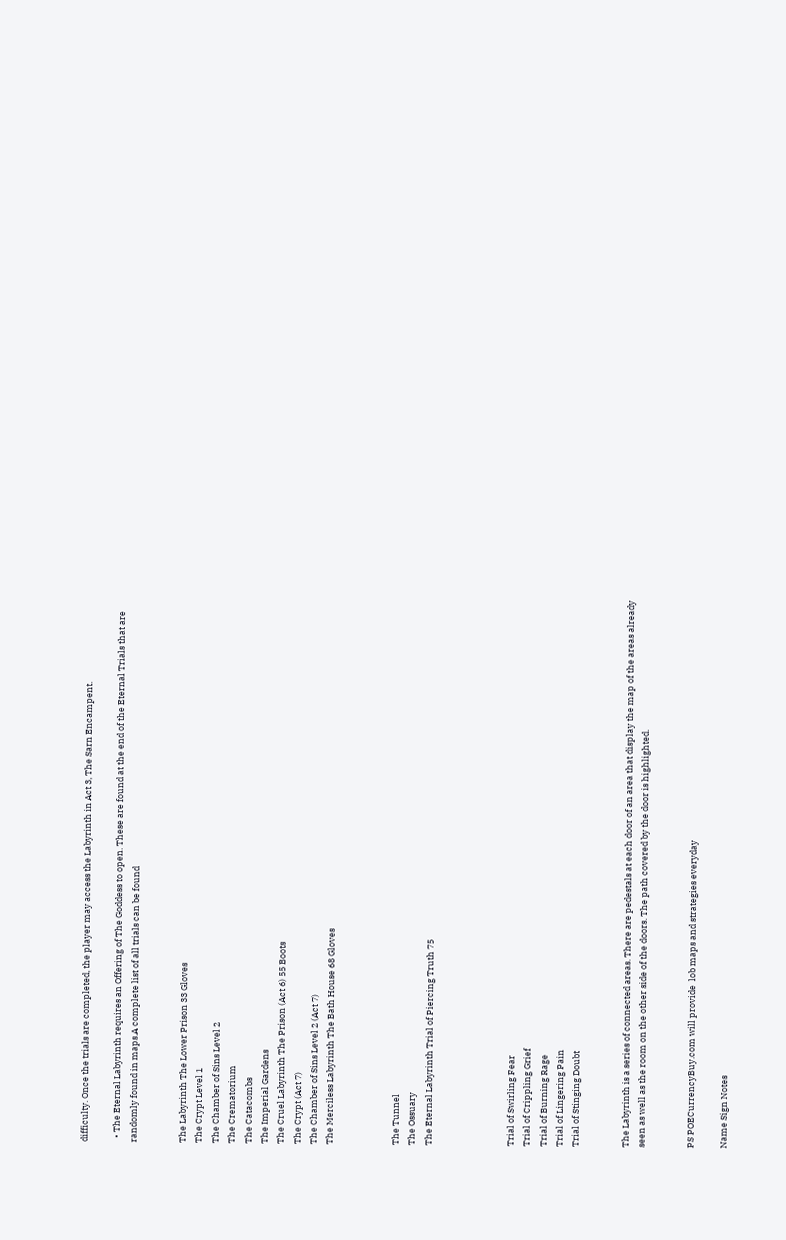difficulty. Once the trials are completed, the player may access the Labyrinth in Act 3, The Sarn Encampent.

  • The Eternal Labyrinth requires an Offering of The Goddess to open. These are found at the end of the Eternal Trials that are randomly found in maps.A complete list of all trials can be found


The Labyrinth The Lower Prison 33 Gloves
The Crypt Level 1
The Chamber of Sins Level 2
The Crematorium
The Catacombs
The Imperial Gardens
The Cruel Labyrinth The Prison (Act 6) 55 Boots
The Crypt (Act 7)
The Chamber of Sins Level 2 (Act 7)
The Merciless Labyrinth The Bath House 68 Gloves



The Tunnel
The Ossuary
The Eternal Labyrinth Trial of Piercing Truth 75




Trial of Swirling Fear
Trial of Crippling Grief
Trial of Burning Rage
Trial of Lingering Pain
Trial of Stinging Doubt


The Labyrinth is a series of connected areas. There are pedestals at each door of an area that display the map of the areas already seen as well as the room on the other side of the doors. The path covered by the door is highlighted.


PS POECurrencyBuy.com will provide  lob maps and strategies everyday

Name Sign Notes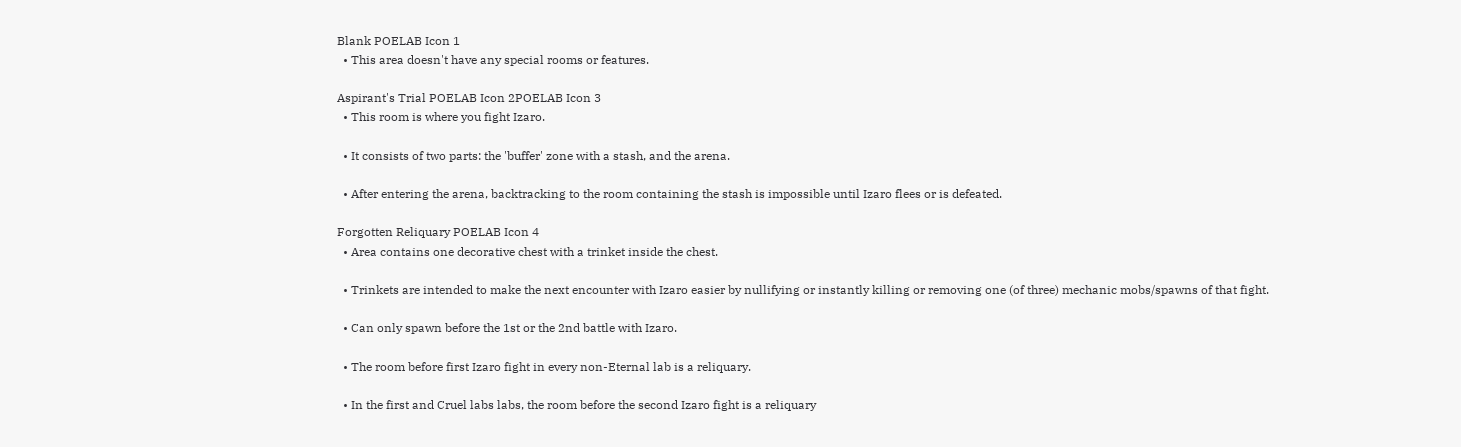Blank POELAB Icon 1
  • This area doesn't have any special rooms or features.

Aspirant's Trial POELAB Icon 2POELAB Icon 3
  • This room is where you fight Izaro.

  • It consists of two parts: the 'buffer' zone with a stash, and the arena.

  • After entering the arena, backtracking to the room containing the stash is impossible until Izaro flees or is defeated.

Forgotten Reliquary POELAB Icon 4
  • Area contains one decorative chest with a trinket inside the chest.

  • Trinkets are intended to make the next encounter with Izaro easier by nullifying or instantly killing or removing one (of three) mechanic mobs/spawns of that fight.

  • Can only spawn before the 1st or the 2nd battle with Izaro.

  • The room before first Izaro fight in every non-Eternal lab is a reliquary.

  • In the first and Cruel labs labs, the room before the second Izaro fight is a reliquary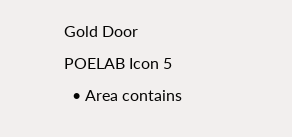Gold Door POELAB Icon 5
  • Area contains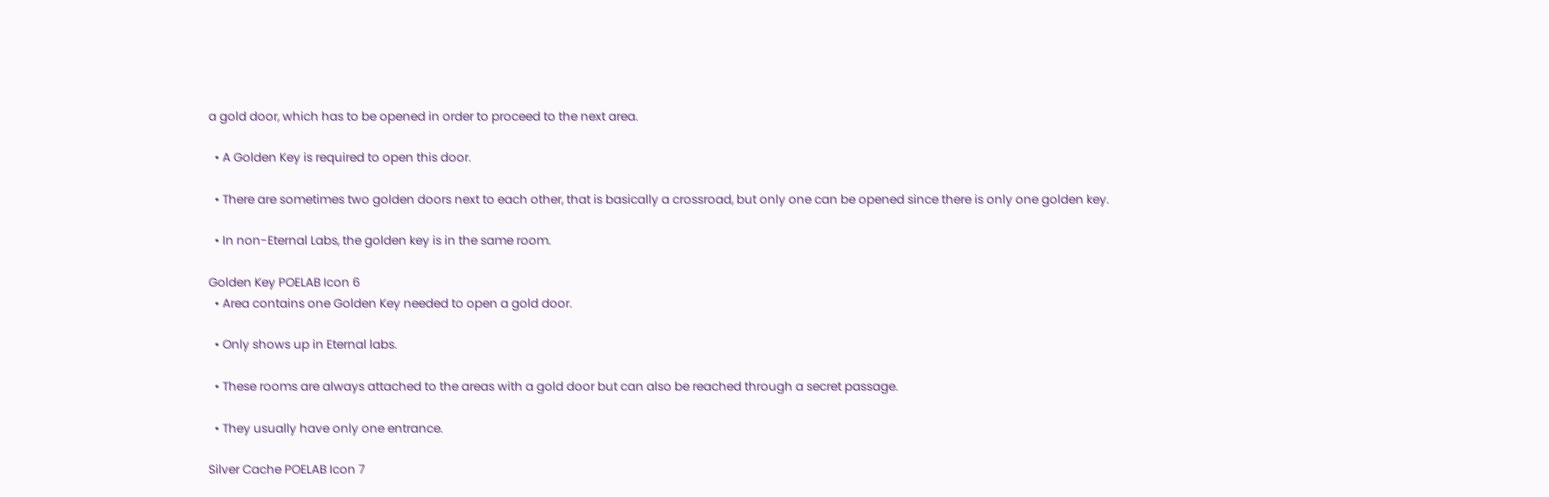a gold door, which has to be opened in order to proceed to the next area.

  • A Golden Key is required to open this door.

  • There are sometimes two golden doors next to each other, that is basically a crossroad, but only one can be opened since there is only one golden key.

  • In non-Eternal Labs, the golden key is in the same room.

Golden Key POELAB Icon 6
  • Area contains one Golden Key needed to open a gold door.

  • Only shows up in Eternal labs.

  • These rooms are always attached to the areas with a gold door but can also be reached through a secret passage.

  • They usually have only one entrance.

Silver Cache POELAB Icon 7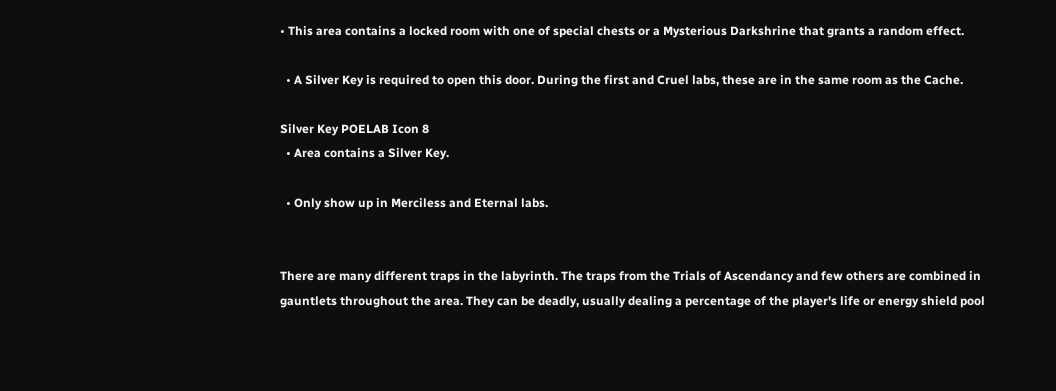• This area contains a locked room with one of special chests or a Mysterious Darkshrine that grants a random effect.

  • A Silver Key is required to open this door. During the first and Cruel labs, these are in the same room as the Cache.

Silver Key POELAB Icon 8
  • Area contains a Silver Key.

  • Only show up in Merciless and Eternal labs.


There are many different traps in the labyrinth. The traps from the Trials of Ascendancy and few others are combined in gauntlets throughout the area. They can be deadly, usually dealing a percentage of the player's life or energy shield pool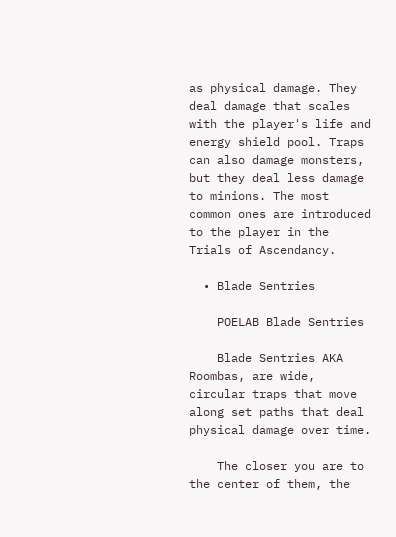as physical damage. They deal damage that scales with the player's life and energy shield pool. Traps can also damage monsters, but they deal less damage to minions. The most common ones are introduced to the player in the Trials of Ascendancy.

  • Blade Sentries

    POELAB Blade Sentries

    Blade Sentries AKA Roombas, are wide, circular traps that move along set paths that deal physical damage over time.

    The closer you are to the center of them, the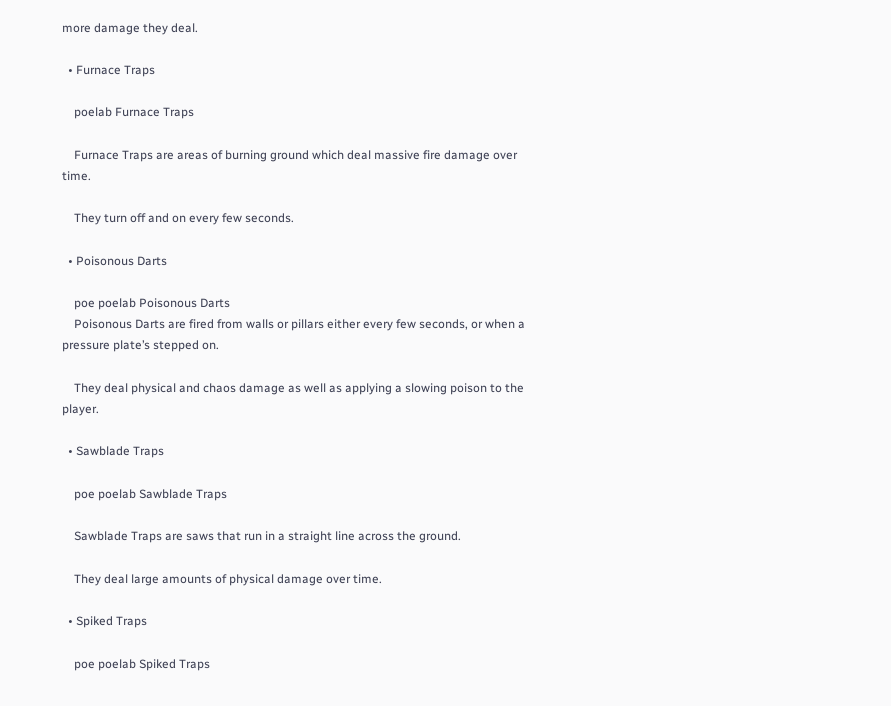more damage they deal.

  • Furnace Traps

    poelab Furnace Traps

    Furnace Traps are areas of burning ground which deal massive fire damage over time.

    They turn off and on every few seconds.

  • Poisonous Darts

    poe poelab Poisonous Darts
    Poisonous Darts are fired from walls or pillars either every few seconds, or when a pressure plate’s stepped on.

    They deal physical and chaos damage as well as applying a slowing poison to the player.

  • Sawblade Traps

    poe poelab Sawblade Traps

    Sawblade Traps are saws that run in a straight line across the ground.

    They deal large amounts of physical damage over time.

  • Spiked Traps

    poe poelab Spiked Traps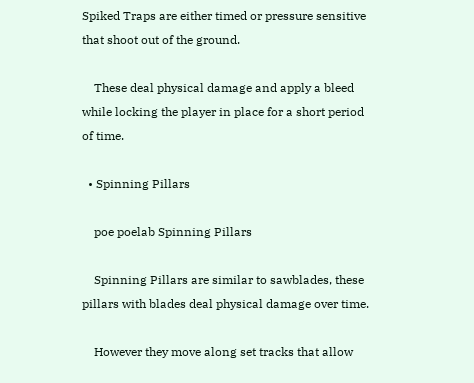Spiked Traps are either timed or pressure sensitive that shoot out of the ground.

    These deal physical damage and apply a bleed while locking the player in place for a short period of time.

  • Spinning Pillars

    poe poelab Spinning Pillars

    Spinning Pillars are similar to sawblades, these pillars with blades deal physical damage over time.

    However they move along set tracks that allow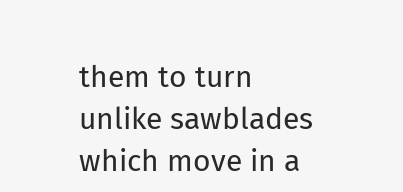them to turn unlike sawblades which move in a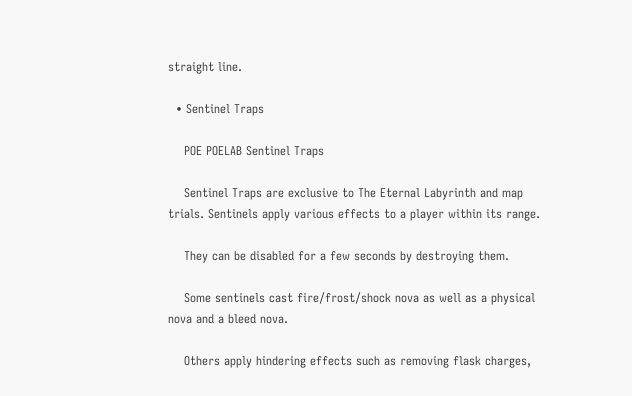straight line.

  • Sentinel Traps

    POE POELAB Sentinel Traps

    Sentinel Traps are exclusive to The Eternal Labyrinth and map trials. Sentinels apply various effects to a player within its range.

    They can be disabled for a few seconds by destroying them.

    Some sentinels cast fire/frost/shock nova as well as a physical nova and a bleed nova.

    Others apply hindering effects such as removing flask charges,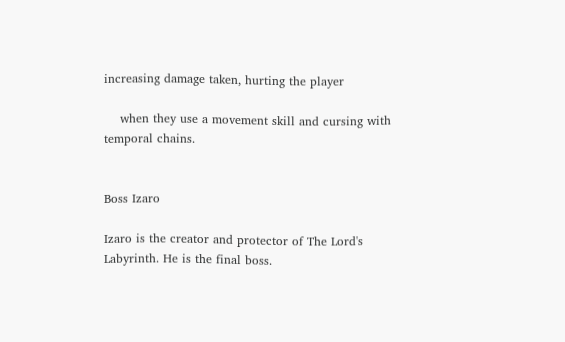increasing damage taken, hurting the player

    when they use a movement skill and cursing with temporal chains.


Boss Izaro

Izaro is the creator and protector of The Lord's Labyrinth. He is the final boss.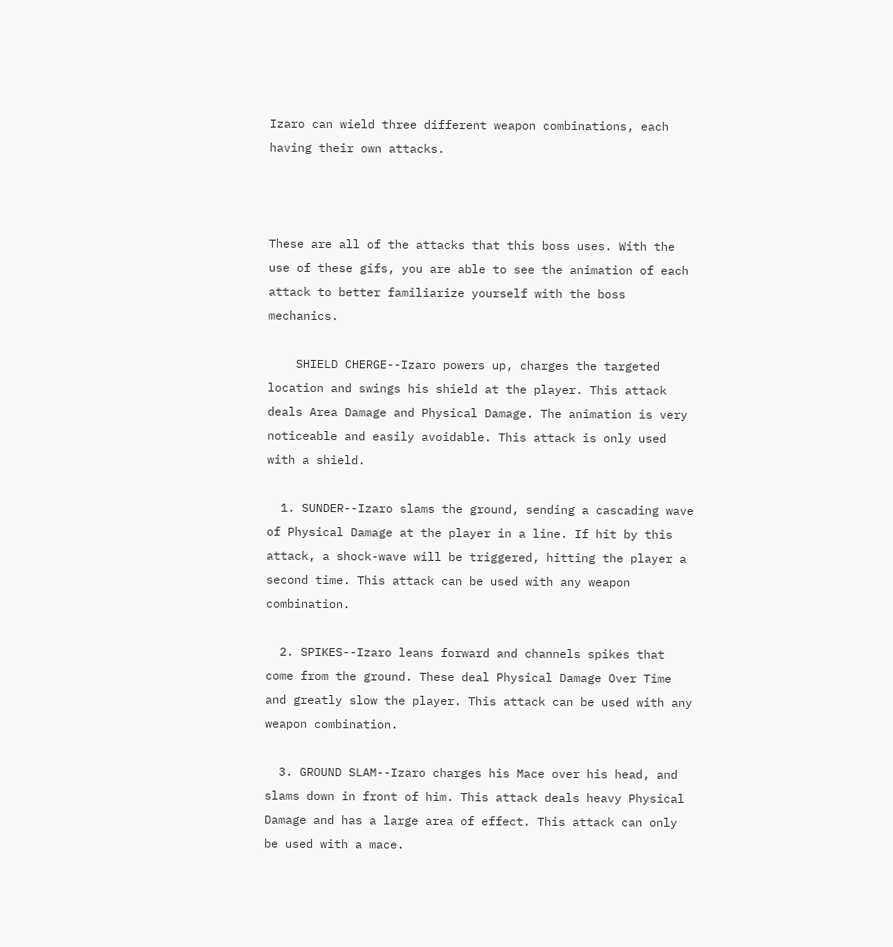Izaro can wield three different weapon combinations, each having their own attacks.



These are all of the attacks that this boss uses. With the use of these gifs, you are able to see the animation of each attack to better familiarize yourself with the boss mechanics.

    SHIELD CHERGE--Izaro powers up, charges the targeted location and swings his shield at the player. This attack deals Area Damage and Physical Damage. The animation is very noticeable and easily avoidable. This attack is only used with a shield.

  1. SUNDER--Izaro slams the ground, sending a cascading wave of Physical Damage at the player in a line. If hit by this attack, a shock-wave will be triggered, hitting the player a second time. This attack can be used with any weapon combination.

  2. SPIKES--Izaro leans forward and channels spikes that come from the ground. These deal Physical Damage Over Time and greatly slow the player. This attack can be used with any weapon combination.

  3. GROUND SLAM--Izaro charges his Mace over his head, and slams down in front of him. This attack deals heavy Physical Damage and has a large area of effect. This attack can only be used with a mace.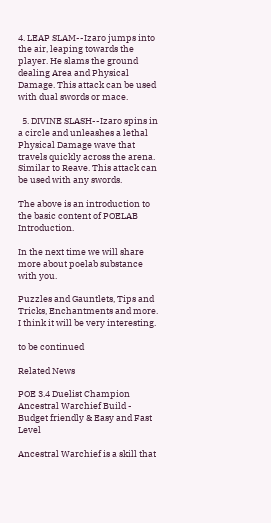4. LEAP SLAM--Izaro jumps into the air, leaping towards the player. He slams the ground dealing Area and Physical Damage. This attack can be used with dual swords or mace.

  5. DIVINE SLASH--Izaro spins in a circle and unleashes a lethal Physical Damage wave that travels quickly across the arena. Similar to Reave. This attack can be used with any swords.

The above is an introduction to the basic content of POELAB Introduction.

In the next time we will share more about poelab substance with you.

Puzzles and Gauntlets, Tips and Tricks, Enchantments and more. I think it will be very interesting.

to be continued

Related News

POE 3.4 Duelist Champion Ancestral Warchief Build - Budget friendly & Easy and Fast Level

Ancestral Warchief is a skill that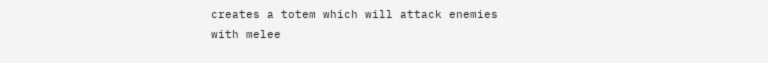creates a totem which will attack enemies with melee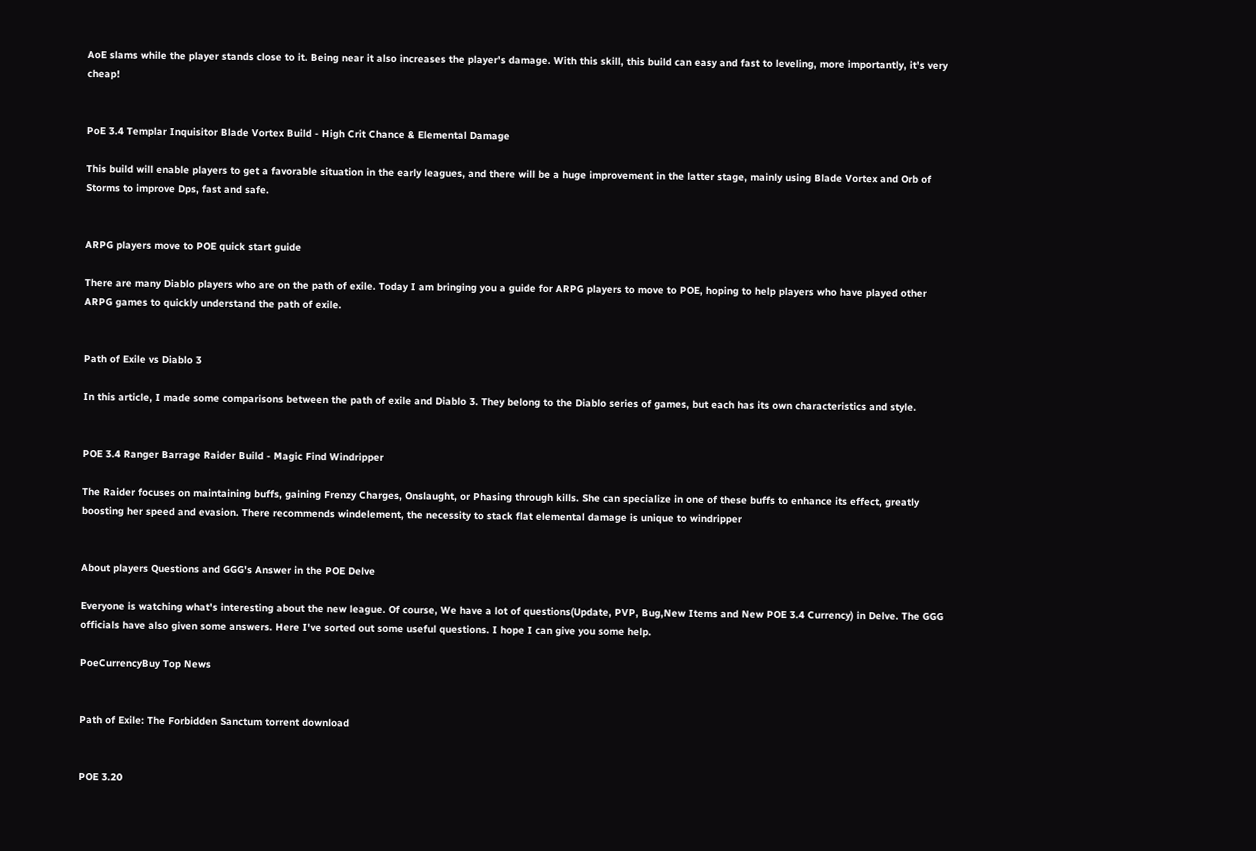AoE slams while the player stands close to it. Being near it also increases the player's damage. With this skill, this build can easy and fast to leveling, more importantly, it's very cheap!


PoE 3.4 Templar Inquisitor Blade Vortex Build - High Crit Chance & Elemental Damage

This build will enable players to get a favorable situation in the early leagues, and there will be a huge improvement in the latter stage, mainly using Blade Vortex and Orb of Storms to improve Dps, fast and safe.


ARPG players move to POE quick start guide

There are many Diablo players who are on the path of exile. Today I am bringing you a guide for ARPG players to move to POE, hoping to help players who have played other ARPG games to quickly understand the path of exile.


Path of Exile vs Diablo 3

In this article, I made some comparisons between the path of exile and Diablo 3. They belong to the Diablo series of games, but each has its own characteristics and style.


POE 3.4 Ranger Barrage Raider Build - Magic Find Windripper

The Raider focuses on maintaining buffs, gaining Frenzy Charges, Onslaught, or Phasing through kills. She can specialize in one of these buffs to enhance its effect, greatly boosting her speed and evasion. There recommends windelement, the necessity to stack flat elemental damage is unique to windripper


About players Questions and GGG's Answer in the POE Delve

Everyone is watching what's interesting about the new league. Of course, We have a lot of questions(Update, PVP, Bug,New Items and New POE 3.4 Currency) in Delve. The GGG officials have also given some answers. Here I've sorted out some useful questions. I hope I can give you some help.

PoeCurrencyBuy Top News


Path of Exile: The Forbidden Sanctum torrent download


POE 3.20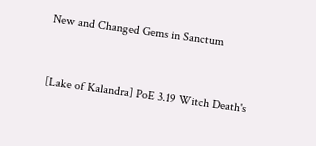New and Changed Gems in Sanctum


[Lake of Kalandra] PoE 3.19 Witch Death's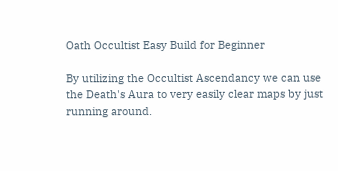Oath Occultist Easy Build for Beginner

By utilizing the Occultist Ascendancy we can use the Death's Aura to very easily clear maps by just running around.